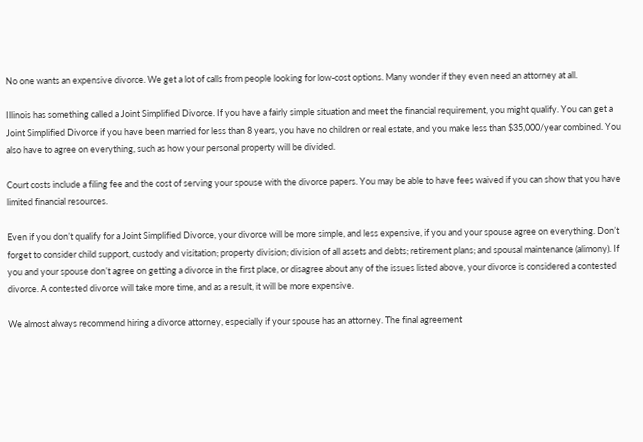No one wants an expensive divorce. We get a lot of calls from people looking for low-cost options. Many wonder if they even need an attorney at all.

Illinois has something called a Joint Simplified Divorce. If you have a fairly simple situation and meet the financial requirement, you might qualify. You can get a Joint Simplified Divorce if you have been married for less than 8 years, you have no children or real estate, and you make less than $35,000/year combined. You also have to agree on everything, such as how your personal property will be divided.

Court costs include a filing fee and the cost of serving your spouse with the divorce papers. You may be able to have fees waived if you can show that you have limited financial resources.

Even if you don’t qualify for a Joint Simplified Divorce, your divorce will be more simple, and less expensive, if you and your spouse agree on everything. Don’t forget to consider child support, custody and visitation; property division; division of all assets and debts; retirement plans; and spousal maintenance (alimony). If you and your spouse don’t agree on getting a divorce in the first place, or disagree about any of the issues listed above, your divorce is considered a contested divorce. A contested divorce will take more time, and as a result, it will be more expensive.

We almost always recommend hiring a divorce attorney, especially if your spouse has an attorney. The final agreement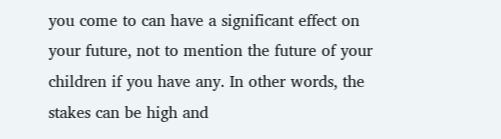you come to can have a significant effect on your future, not to mention the future of your children if you have any. In other words, the stakes can be high and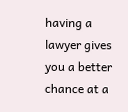having a lawyer gives you a better chance at a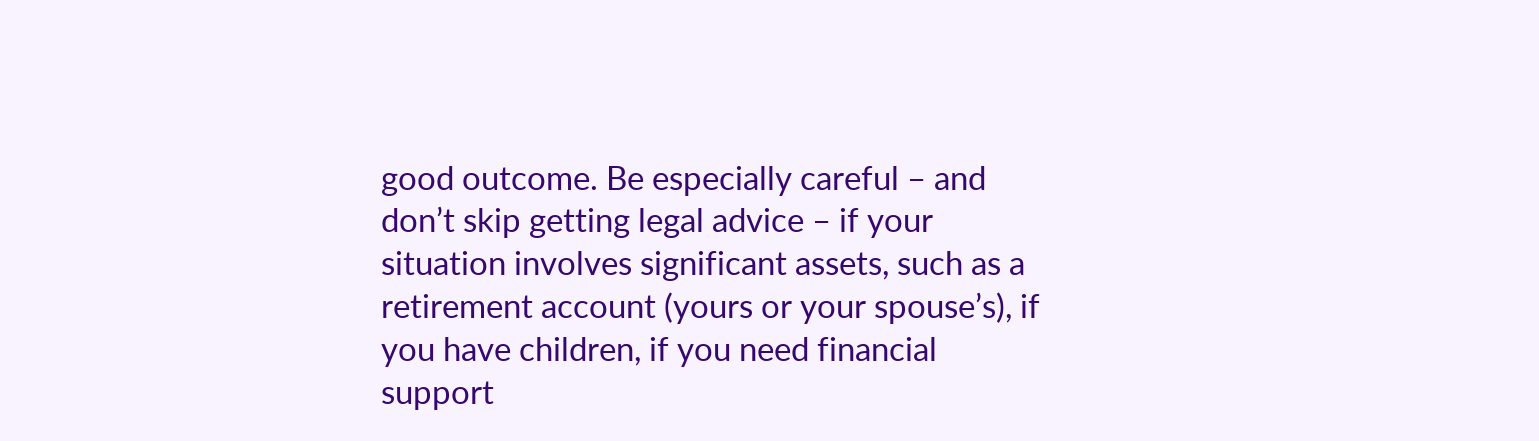good outcome. Be especially careful – and don’t skip getting legal advice – if your situation involves significant assets, such as a retirement account (yours or your spouse’s), if you have children, if you need financial support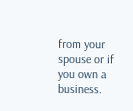from your spouse or if you own a business.